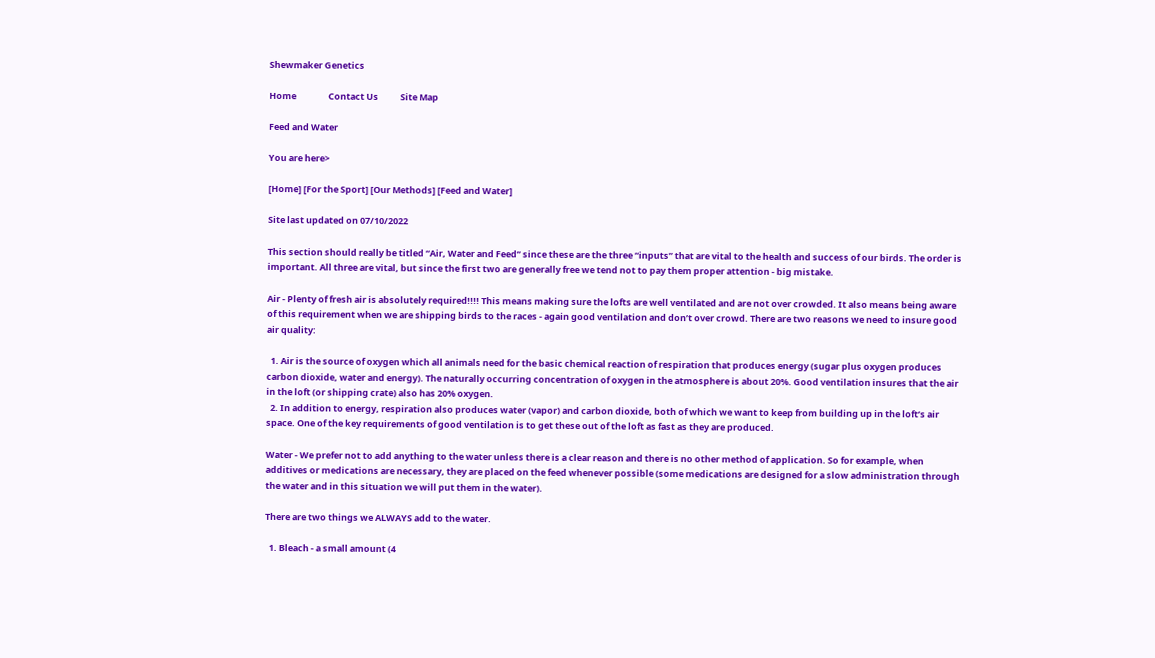Shewmaker Genetics

Home                Contact Us           Site Map

Feed and Water

You are here>

[Home] [For the Sport] [Our Methods] [Feed and Water]

Site last updated on 07/10/2022

This section should really be titled “Air, Water and Feed” since these are the three “inputs” that are vital to the health and success of our birds. The order is important. All three are vital, but since the first two are generally free we tend not to pay them proper attention - big mistake.

Air - Plenty of fresh air is absolutely required!!!! This means making sure the lofts are well ventilated and are not over crowded. It also means being aware of this requirement when we are shipping birds to the races - again good ventilation and don’t over crowd. There are two reasons we need to insure good air quality:

  1. Air is the source of oxygen which all animals need for the basic chemical reaction of respiration that produces energy (sugar plus oxygen produces carbon dioxide, water and energy). The naturally occurring concentration of oxygen in the atmosphere is about 20%. Good ventilation insures that the air in the loft (or shipping crate) also has 20% oxygen.
  2. In addition to energy, respiration also produces water (vapor) and carbon dioxide, both of which we want to keep from building up in the loft’s air space. One of the key requirements of good ventilation is to get these out of the loft as fast as they are produced.

Water - We prefer not to add anything to the water unless there is a clear reason and there is no other method of application. So for example, when additives or medications are necessary, they are placed on the feed whenever possible (some medications are designed for a slow administration through the water and in this situation we will put them in the water).

There are two things we ALWAYS add to the water.

  1. Bleach - a small amount (4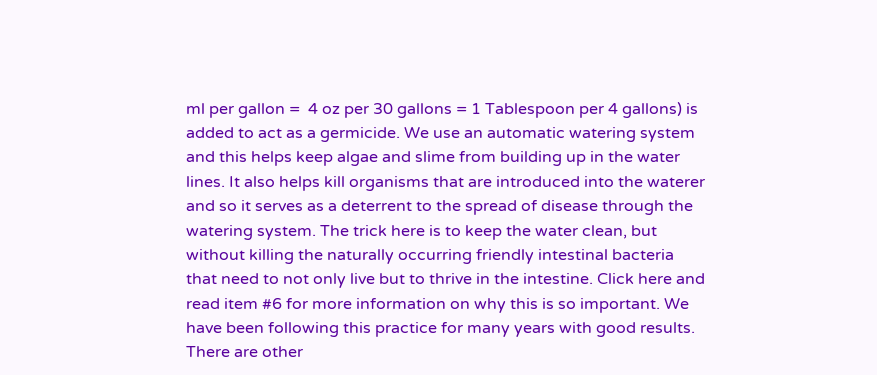ml per gallon =  4 oz per 30 gallons = 1 Tablespoon per 4 gallons) is added to act as a germicide. We use an automatic watering system and this helps keep algae and slime from building up in the water lines. It also helps kill organisms that are introduced into the waterer and so it serves as a deterrent to the spread of disease through the watering system. The trick here is to keep the water clean, but without killing the naturally occurring friendly intestinal bacteria that need to not only live but to thrive in the intestine. Click here and read item #6 for more information on why this is so important. We have been following this practice for many years with good results. There are other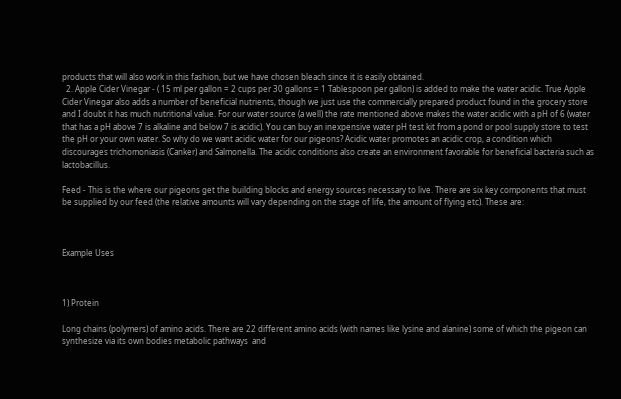products that will also work in this fashion, but we have chosen bleach since it is easily obtained.
  2. Apple Cider Vinegar - ( 15 ml per gallon = 2 cups per 30 gallons = 1 Tablespoon per gallon) is added to make the water acidic. True Apple Cider Vinegar also adds a number of beneficial nutrients, though we just use the commercially prepared product found in the grocery store and I doubt it has much nutritional value. For our water source (a well) the rate mentioned above makes the water acidic with a pH of 6 (water that has a pH above 7 is alkaline and below 7 is acidic). You can buy an inexpensive water pH test kit from a pond or pool supply store to test the pH or your own water. So why do we want acidic water for our pigeons? Acidic water promotes an acidic crop, a condition which discourages trichomoniasis (Canker) and Salmonella. The acidic conditions also create an environment favorable for beneficial bacteria such as lactobacillus.

Feed - This is the where our pigeons get the building blocks and energy sources necessary to live. There are six key components that must be supplied by our feed (the relative amounts will vary depending on the stage of life, the amount of flying etc). These are:



Example Uses



1) Protein

Long chains (polymers) of amino acids. There are 22 different amino acids (with names like lysine and alanine) some of which the pigeon can synthesize via its own bodies metabolic pathways  and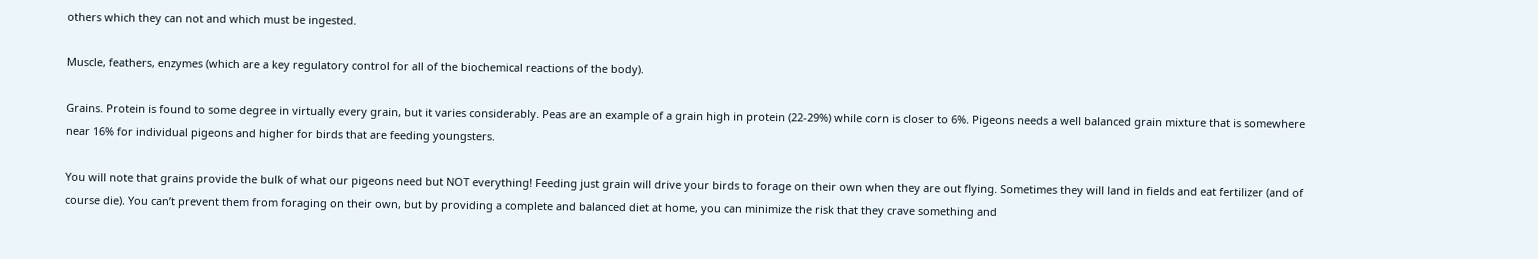others which they can not and which must be ingested.

Muscle, feathers, enzymes (which are a key regulatory control for all of the biochemical reactions of the body).

Grains. Protein is found to some degree in virtually every grain, but it varies considerably. Peas are an example of a grain high in protein (22-29%) while corn is closer to 6%. Pigeons needs a well balanced grain mixture that is somewhere near 16% for individual pigeons and higher for birds that are feeding youngsters.

You will note that grains provide the bulk of what our pigeons need but NOT everything! Feeding just grain will drive your birds to forage on their own when they are out flying. Sometimes they will land in fields and eat fertilizer (and of course die). You can’t prevent them from foraging on their own, but by providing a complete and balanced diet at home, you can minimize the risk that they crave something and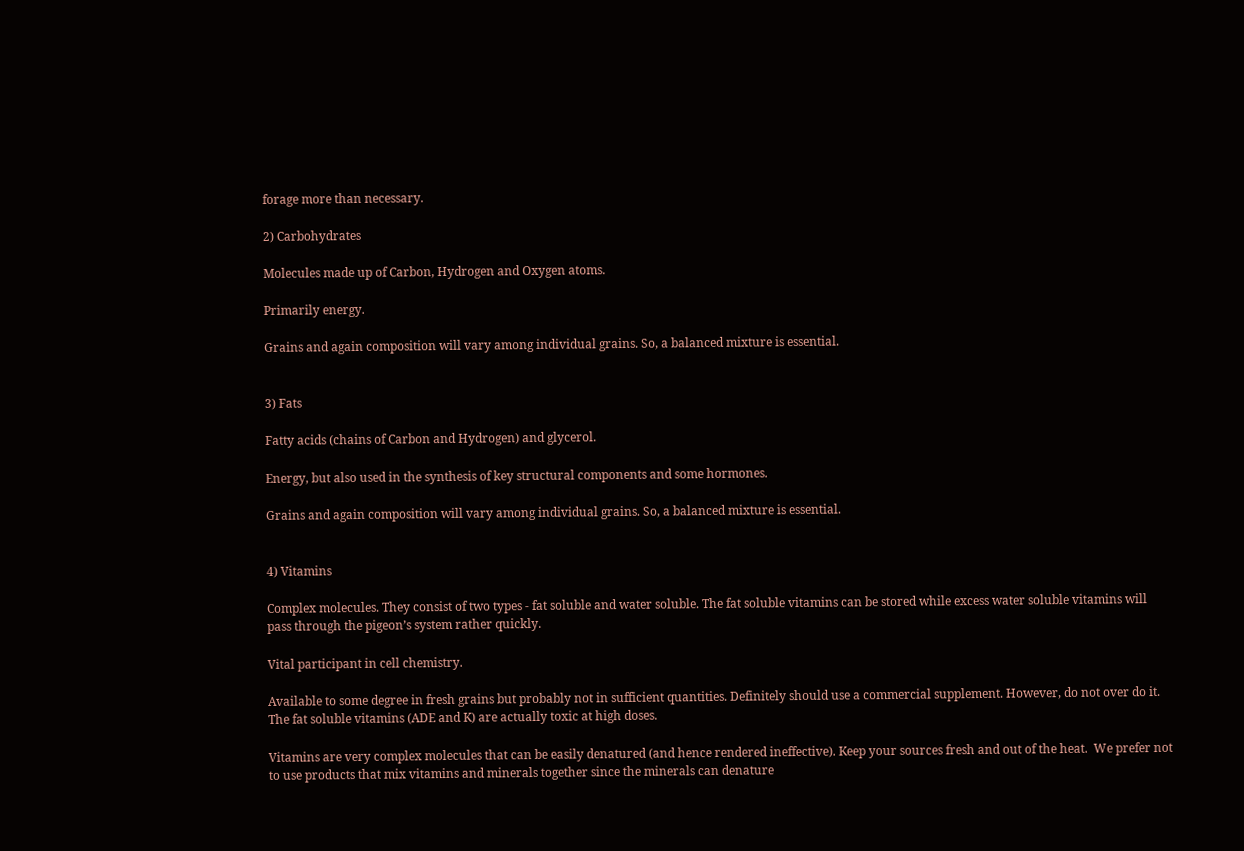forage more than necessary.

2) Carbohydrates

Molecules made up of Carbon, Hydrogen and Oxygen atoms.

Primarily energy.

Grains and again composition will vary among individual grains. So, a balanced mixture is essential.


3) Fats

Fatty acids (chains of Carbon and Hydrogen) and glycerol.

Energy, but also used in the synthesis of key structural components and some hormones.

Grains and again composition will vary among individual grains. So, a balanced mixture is essential.


4) Vitamins

Complex molecules. They consist of two types - fat soluble and water soluble. The fat soluble vitamins can be stored while excess water soluble vitamins will pass through the pigeon’s system rather quickly.

Vital participant in cell chemistry.

Available to some degree in fresh grains but probably not in sufficient quantities. Definitely should use a commercial supplement. However, do not over do it. The fat soluble vitamins (ADE and K) are actually toxic at high doses.

Vitamins are very complex molecules that can be easily denatured (and hence rendered ineffective). Keep your sources fresh and out of the heat.  We prefer not to use products that mix vitamins and minerals together since the minerals can denature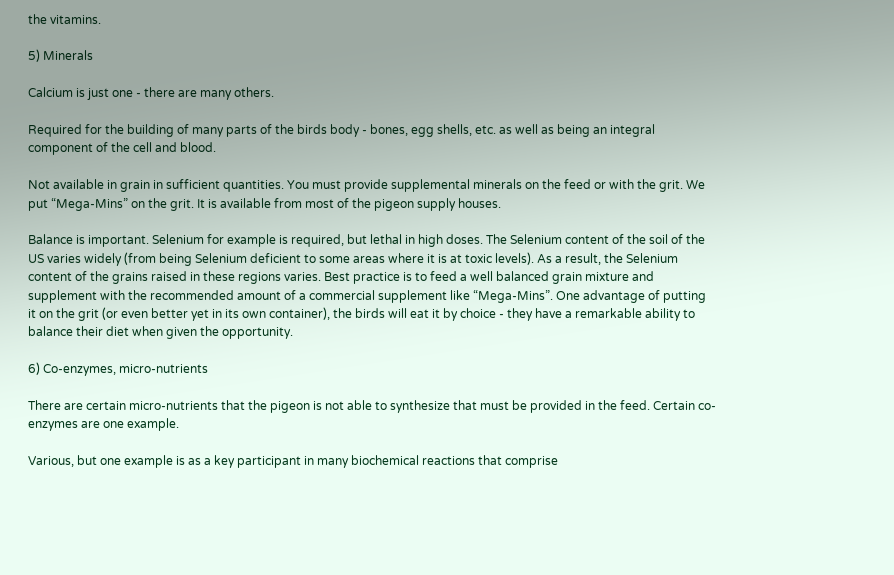the vitamins.

5) Minerals

Calcium is just one - there are many others.

Required for the building of many parts of the birds body - bones, egg shells, etc. as well as being an integral component of the cell and blood.

Not available in grain in sufficient quantities. You must provide supplemental minerals on the feed or with the grit. We put “Mega-Mins” on the grit. It is available from most of the pigeon supply houses.

Balance is important. Selenium for example is required, but lethal in high doses. The Selenium content of the soil of the US varies widely (from being Selenium deficient to some areas where it is at toxic levels). As a result, the Selenium content of the grains raised in these regions varies. Best practice is to feed a well balanced grain mixture and supplement with the recommended amount of a commercial supplement like “Mega-Mins”. One advantage of putting it on the grit (or even better yet in its own container), the birds will eat it by choice - they have a remarkable ability to balance their diet when given the opportunity.

6) Co-enzymes, micro-nutrients

There are certain micro-nutrients that the pigeon is not able to synthesize that must be provided in the feed. Certain co-enzymes are one example.

Various, but one example is as a key participant in many biochemical reactions that comprise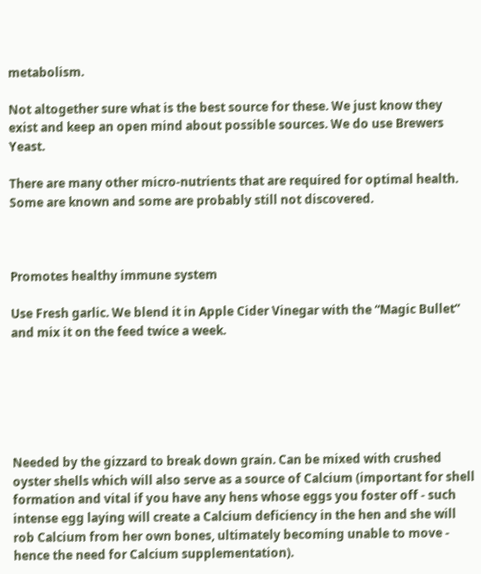metabolism.

Not altogether sure what is the best source for these. We just know they exist and keep an open mind about possible sources. We do use Brewers Yeast.

There are many other micro-nutrients that are required for optimal health. Some are known and some are probably still not discovered.



Promotes healthy immune system

Use Fresh garlic. We blend it in Apple Cider Vinegar with the “Magic Bullet” and mix it on the feed twice a week.






Needed by the gizzard to break down grain. Can be mixed with crushed oyster shells which will also serve as a source of Calcium (important for shell formation and vital if you have any hens whose eggs you foster off - such intense egg laying will create a Calcium deficiency in the hen and she will rob Calcium from her own bones, ultimately becoming unable to move - hence the need for Calcium supplementation).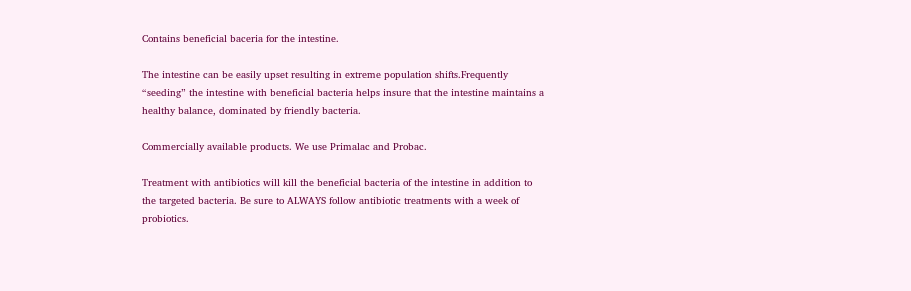Contains beneficial baceria for the intestine.

The intestine can be easily upset resulting in extreme population shifts.Frequently “seeding” the intestine with beneficial bacteria helps insure that the intestine maintains a healthy balance, dominated by friendly bacteria.

Commercially available products. We use Primalac and Probac.

Treatment with antibiotics will kill the beneficial bacteria of the intestine in addition to the targeted bacteria. Be sure to ALWAYS follow antibiotic treatments with a week of probiotics.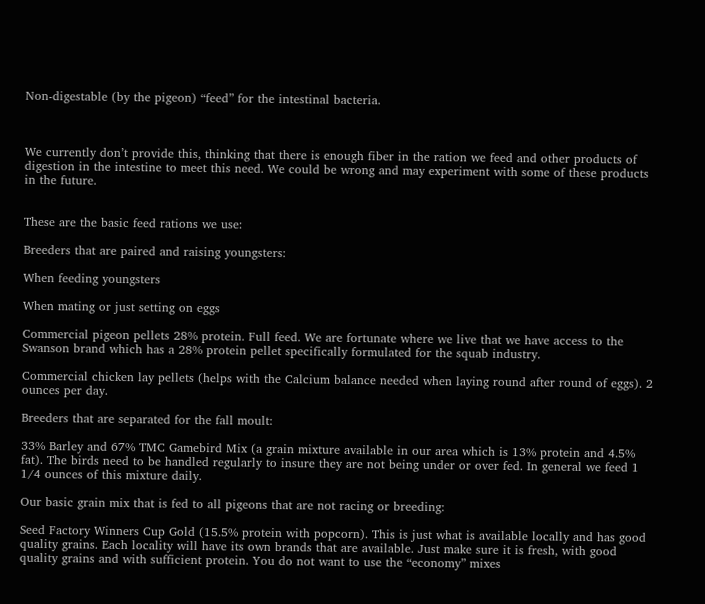Non-digestable (by the pigeon) “feed” for the intestinal bacteria.



We currently don’t provide this, thinking that there is enough fiber in the ration we feed and other products of digestion in the intestine to meet this need. We could be wrong and may experiment with some of these products in the future.


These are the basic feed rations we use:

Breeders that are paired and raising youngsters:

When feeding youngsters

When mating or just setting on eggs

Commercial pigeon pellets 28% protein. Full feed. We are fortunate where we live that we have access to the Swanson brand which has a 28% protein pellet specifically formulated for the squab industry.

Commercial chicken lay pellets (helps with the Calcium balance needed when laying round after round of eggs). 2 ounces per day.

Breeders that are separated for the fall moult:

33% Barley and 67% TMC Gamebird Mix (a grain mixture available in our area which is 13% protein and 4.5% fat). The birds need to be handled regularly to insure they are not being under or over fed. In general we feed 1 1/4 ounces of this mixture daily.

Our basic grain mix that is fed to all pigeons that are not racing or breeding:

Seed Factory Winners Cup Gold (15.5% protein with popcorn). This is just what is available locally and has good quality grains. Each locality will have its own brands that are available. Just make sure it is fresh, with good quality grains and with sufficient protein. You do not want to use the “economy” mixes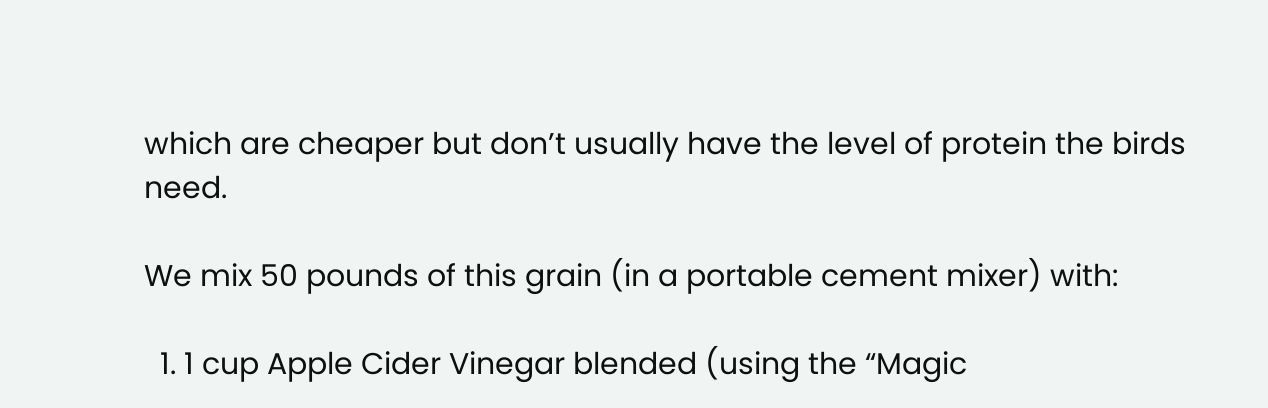which are cheaper but don’t usually have the level of protein the birds need.

We mix 50 pounds of this grain (in a portable cement mixer) with:

  1. 1 cup Apple Cider Vinegar blended (using the “Magic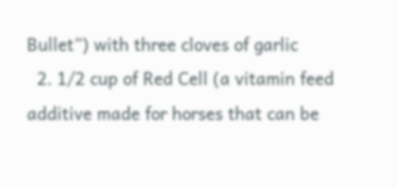Bullet”) with three cloves of garlic
  2. 1/2 cup of Red Cell (a vitamin feed additive made for horses that can be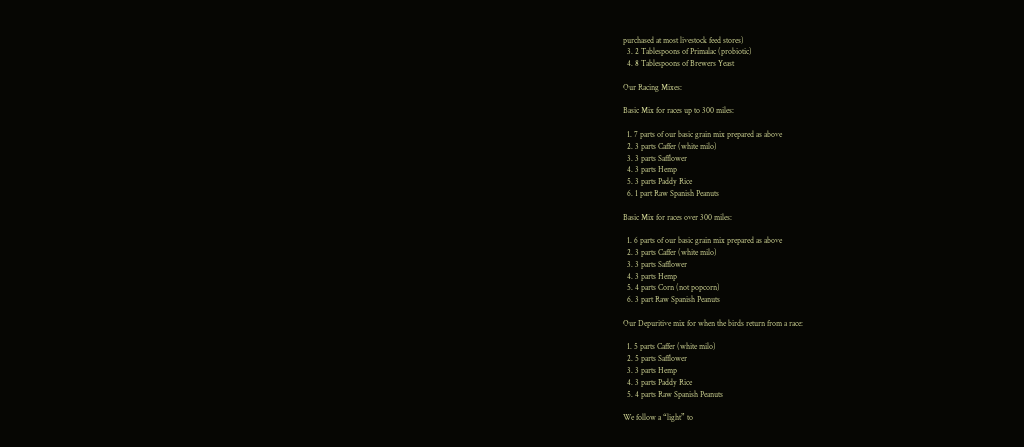purchased at most livestock feed stores)
  3. 2 Tablespoons of Primalac (probiotic)
  4. 8 Tablespoons of Brewers Yeast

Our Racing Mixes:

Basic Mix for races up to 300 miles:

  1. 7 parts of our basic grain mix prepared as above
  2. 3 parts Caffer (white milo)
  3. 3 parts Safflower
  4. 3 parts Hemp
  5. 3 parts Paddy Rice
  6. 1 part Raw Spanish Peanuts

Basic Mix for races over 300 miles:

  1. 6 parts of our basic grain mix prepared as above
  2. 3 parts Caffer (white milo)
  3. 3 parts Safflower
  4. 3 parts Hemp
  5. 4 parts Corn (not popcorn)
  6. 3 part Raw Spanish Peanuts

Our Depuritive mix for when the birds return from a race:

  1. 5 parts Caffer (white milo)
  2. 5 parts Safflower
  3. 3 parts Hemp
  4. 3 parts Paddy Rice
  5. 4 parts Raw Spanish Peanuts

We follow a “light” to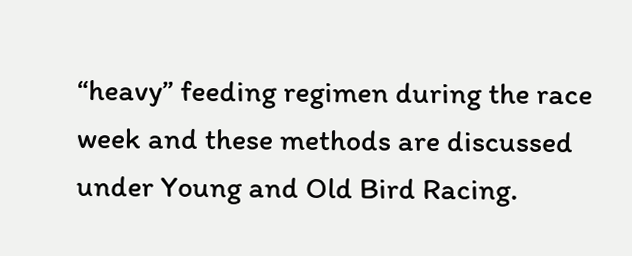“heavy” feeding regimen during the race week and these methods are discussed under Young and Old Bird Racing.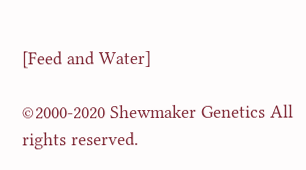[Feed and Water]

©2000-2020 Shewmaker Genetics All rights reserved.